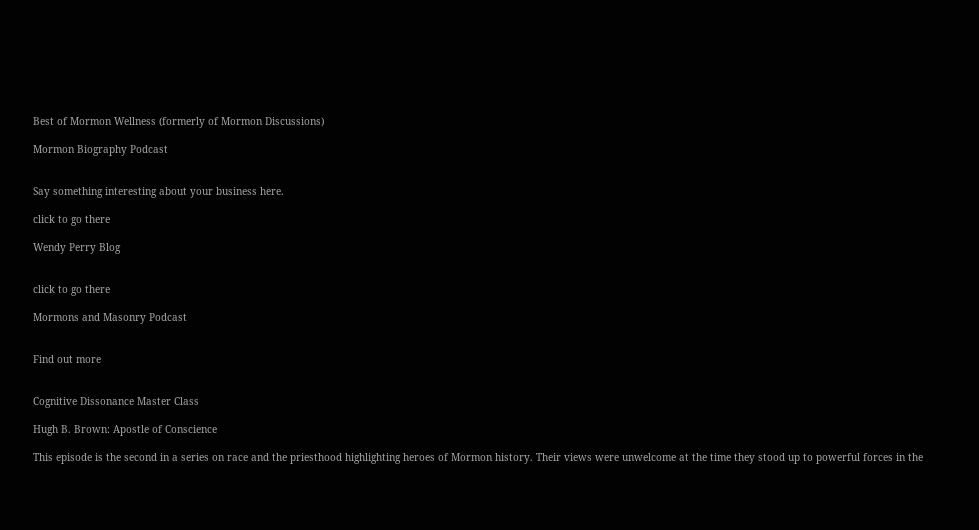Best of Mormon Wellness (formerly of Mormon Discussions)

Mormon Biography Podcast


Say something interesting about your business here.

click to go there

Wendy Perry Blog


click to go there

Mormons and Masonry Podcast


Find out more


Cognitive Dissonance Master Class

Hugh B. Brown: Apostle of Conscience

This episode is the second in a series on race and the priesthood highlighting heroes of Mormon history. Their views were unwelcome at the time they stood up to powerful forces in the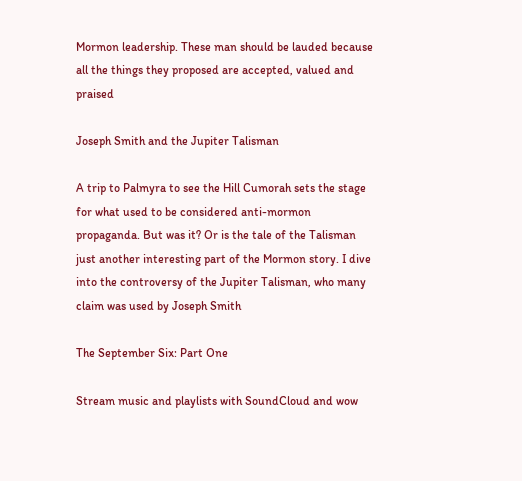Mormon leadership. These man should be lauded because all the things they proposed are accepted, valued and praised

Joseph Smith and the Jupiter Talisman

A trip to Palmyra to see the Hill Cumorah sets the stage for what used to be considered anti-mormon propaganda. But was it? Or is the tale of the Talisman  just another interesting part of the Mormon story. I dive into the controversy of the Jupiter Talisman, who many claim was used by Joseph Smith

The September Six: Part One

Stream music and playlists with SoundCloud and wow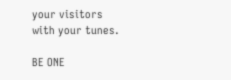your visitors with your tunes.

BE ONE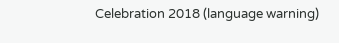Celebration 2018 (language warning)